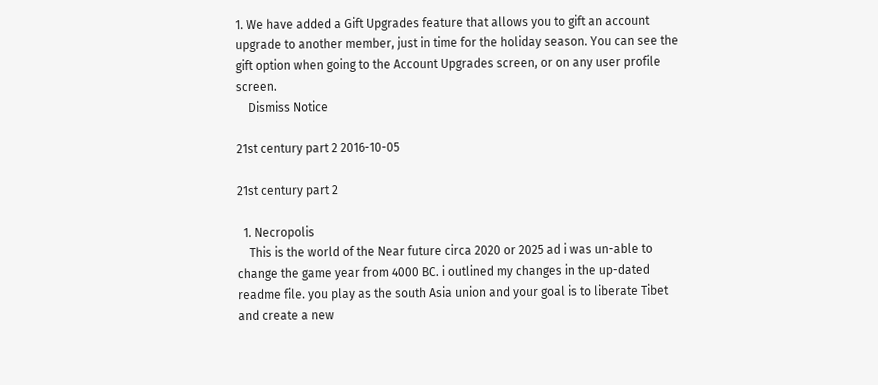1. We have added a Gift Upgrades feature that allows you to gift an account upgrade to another member, just in time for the holiday season. You can see the gift option when going to the Account Upgrades screen, or on any user profile screen.
    Dismiss Notice

21st century part 2 2016-10-05

21st century part 2

  1. Necropolis
    This is the world of the Near future circa 2020 or 2025 ad i was un-able to change the game year from 4000 BC. i outlined my changes in the up-dated readme file. you play as the south Asia union and your goal is to liberate Tibet and create a new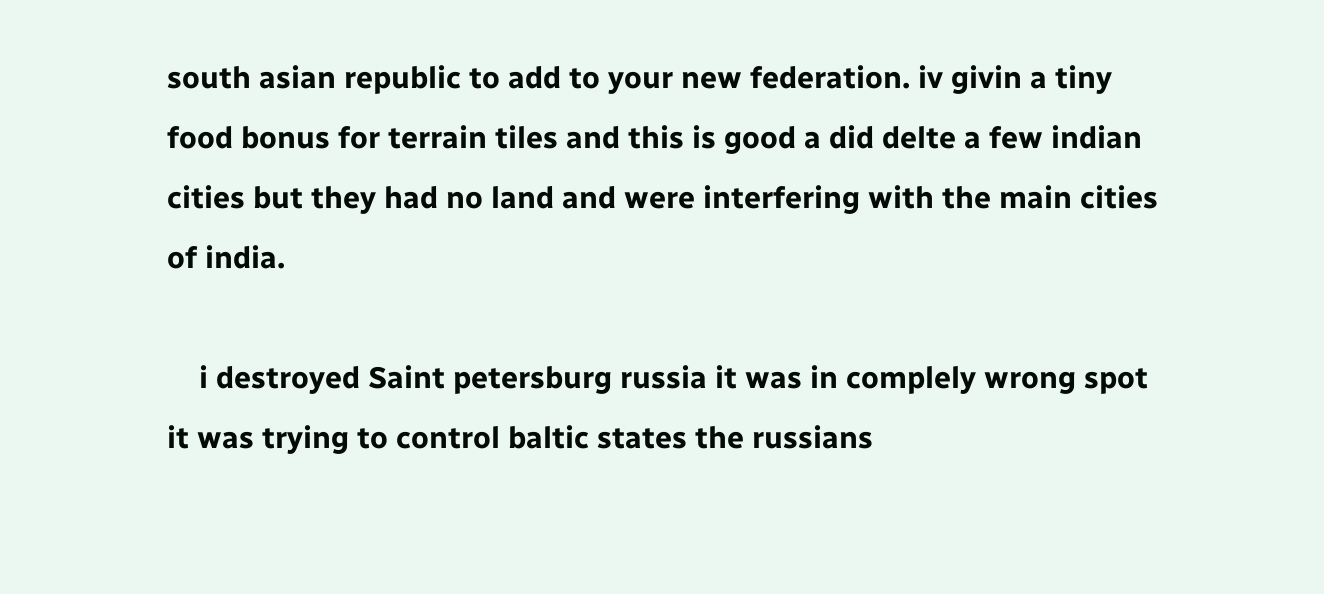south asian republic to add to your new federation. iv givin a tiny food bonus for terrain tiles and this is good a did delte a few indian cities but they had no land and were interfering with the main cities of india.

    i destroyed Saint petersburg russia it was in complely wrong spot it was trying to control baltic states the russians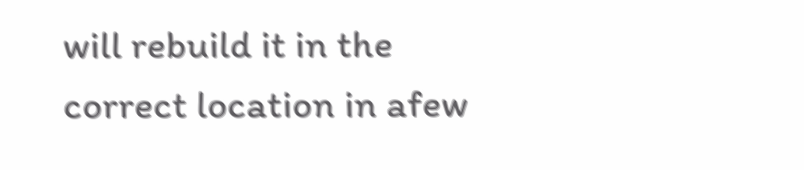will rebuild it in the correct location in afew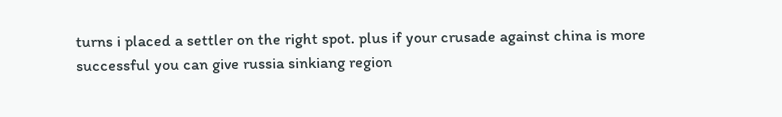turns i placed a settler on the right spot. plus if your crusade against china is more successful you can give russia sinkiang region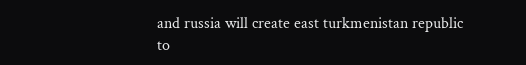and russia will create east turkmenistan republic to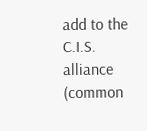add to the C.I.S. alliance (common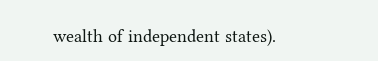wealth of independent states).